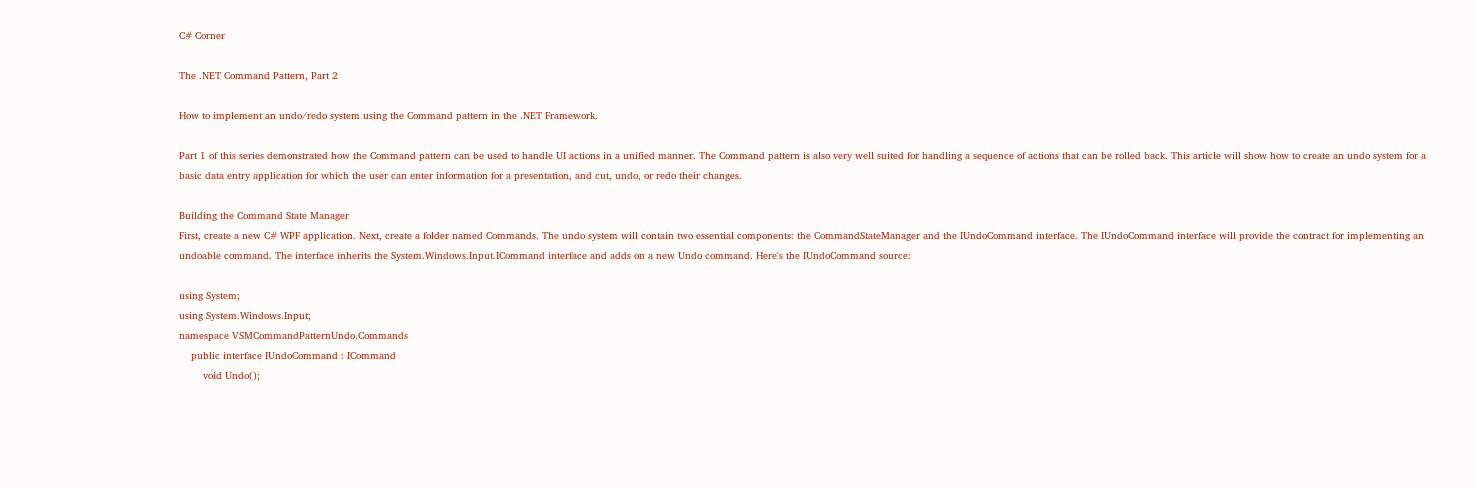C# Corner

The .NET Command Pattern, Part 2

How to implement an undo/redo system using the Command pattern in the .NET Framework.

Part 1 of this series demonstrated how the Command pattern can be used to handle UI actions in a unified manner. The Command pattern is also very well suited for handling a sequence of actions that can be rolled back. This article will show how to create an undo system for a basic data entry application for which the user can enter information for a presentation, and cut, undo, or redo their changes.

Building the Command State Manager
First, create a new C# WPF application. Next, create a folder named Commands. The undo system will contain two essential components: the CommandStateManager and the IUndoCommand interface. The IUndoCommand interface will provide the contract for implementing an undoable command. The interface inherits the System.Windows.Input.ICommand interface and adds on a new Undo command. Here's the IUndoCommand source:

using System;
using System.Windows.Input;
namespace VSMCommandPatternUndo.Commands
    public interface IUndoCommand : ICommand
        void Undo();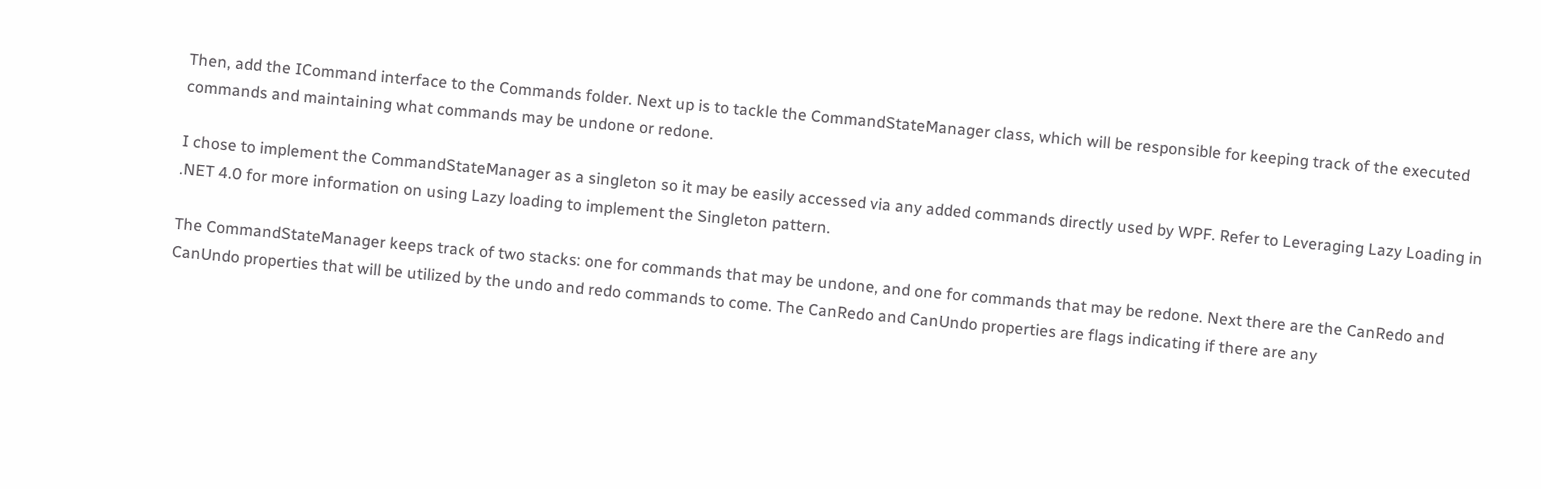Then, add the ICommand interface to the Commands folder. Next up is to tackle the CommandStateManager class, which will be responsible for keeping track of the executed commands and maintaining what commands may be undone or redone.

I chose to implement the CommandStateManager as a singleton so it may be easily accessed via any added commands directly used by WPF. Refer to Leveraging Lazy Loading in .NET 4.0 for more information on using Lazy loading to implement the Singleton pattern.

The CommandStateManager keeps track of two stacks: one for commands that may be undone, and one for commands that may be redone. Next there are the CanRedo and CanUndo properties that will be utilized by the undo and redo commands to come. The CanRedo and CanUndo properties are flags indicating if there are any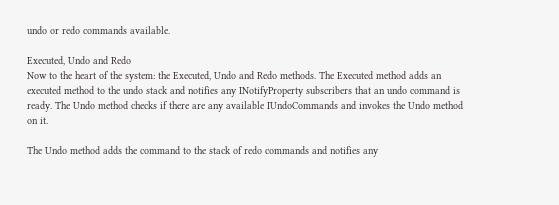undo or redo commands available.

Executed, Undo and Redo
Now to the heart of the system: the Executed, Undo and Redo methods. The Executed method adds an executed method to the undo stack and notifies any INotifyProperty subscribers that an undo command is ready. The Undo method checks if there are any available IUndoCommands and invokes the Undo method on it.

The Undo method adds the command to the stack of redo commands and notifies any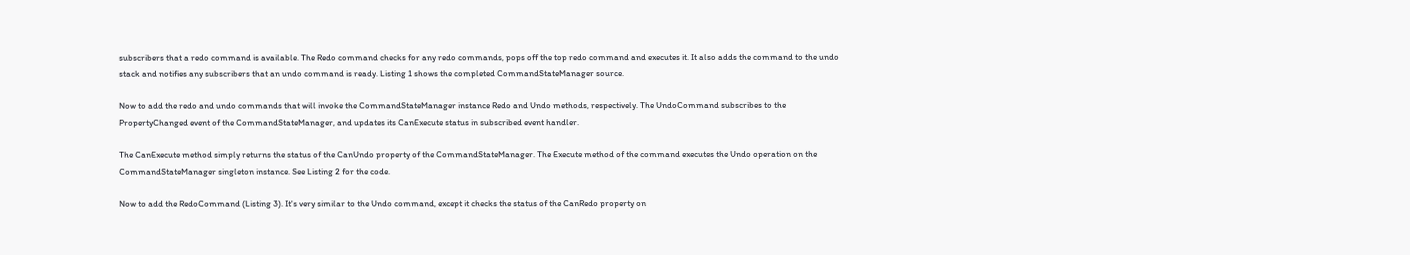subscribers that a redo command is available. The Redo command checks for any redo commands, pops off the top redo command and executes it. It also adds the command to the undo stack and notifies any subscribers that an undo command is ready. Listing 1 shows the completed CommandStateManager source.

Now to add the redo and undo commands that will invoke the CommandStateManager instance Redo and Undo methods, respectively. The UndoCommand subscribes to the PropertyChanged event of the CommandStateManager, and updates its CanExecute status in subscribed event handler.

The CanExecute method simply returns the status of the CanUndo property of the CommandStateManager. The Execute method of the command executes the Undo operation on the CommandStateManager singleton instance. See Listing 2 for the code.

Now to add the RedoCommand (Listing 3). It's very similar to the Undo command, except it checks the status of the CanRedo property on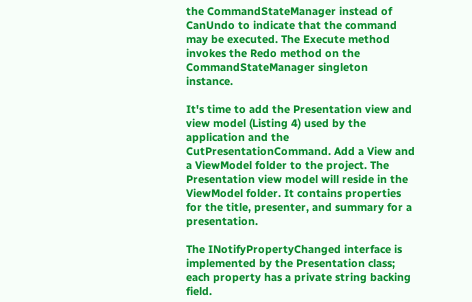the CommandStateManager instead of CanUndo to indicate that the command may be executed. The Execute method invokes the Redo method on the CommandStateManager singleton instance.

It's time to add the Presentation view and view model (Listing 4) used by the application and the CutPresentationCommand. Add a View and a ViewModel folder to the project. The Presentation view model will reside in the ViewModel folder. It contains properties for the title, presenter, and summary for a presentation.

The INotifyPropertyChanged interface is implemented by the Presentation class; each property has a private string backing field.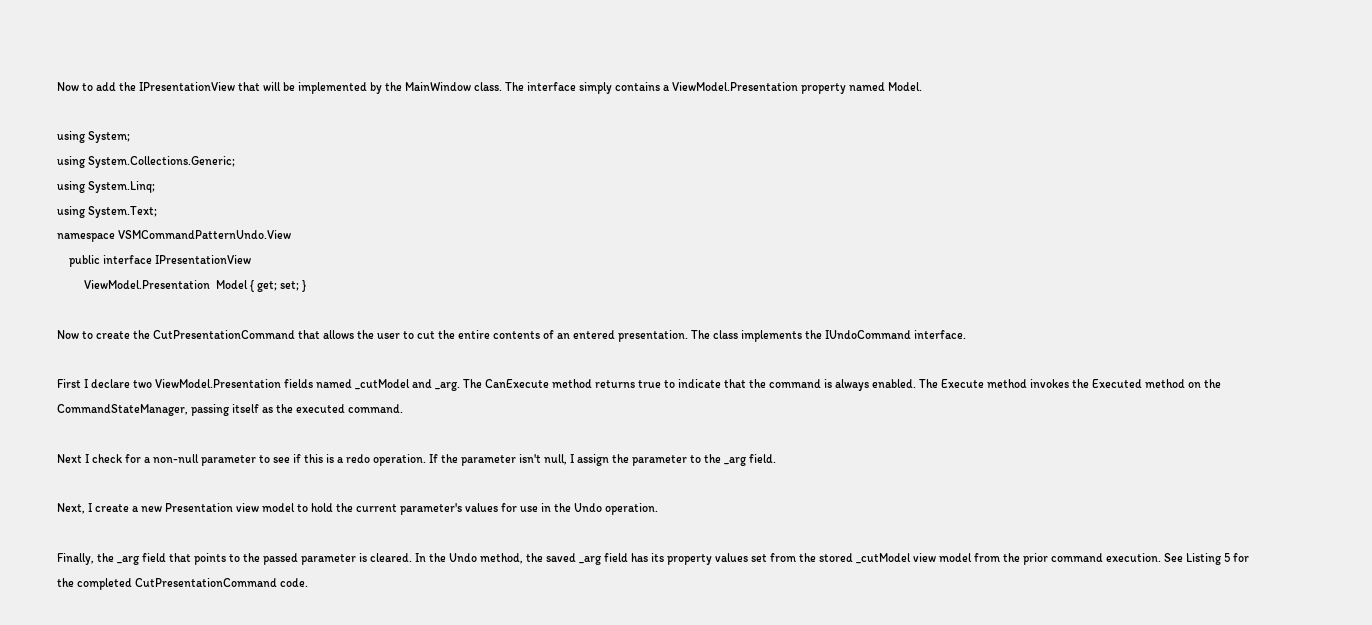Now to add the IPresentationView that will be implemented by the MainWindow class. The interface simply contains a ViewModel.Presentation property named Model.

using System;
using System.Collections.Generic;
using System.Linq;
using System.Text;
namespace VSMCommandPatternUndo.View
    public interface IPresentationView
         ViewModel.Presentation  Model { get; set; }

Now to create the CutPresentationCommand that allows the user to cut the entire contents of an entered presentation. The class implements the IUndoCommand interface.

First I declare two ViewModel.Presentation fields named _cutModel and _arg. The CanExecute method returns true to indicate that the command is always enabled. The Execute method invokes the Executed method on the CommandStateManager, passing itself as the executed command.

Next I check for a non-null parameter to see if this is a redo operation. If the parameter isn't null, I assign the parameter to the _arg field.

Next, I create a new Presentation view model to hold the current parameter's values for use in the Undo operation.

Finally, the _arg field that points to the passed parameter is cleared. In the Undo method, the saved _arg field has its property values set from the stored _cutModel view model from the prior command execution. See Listing 5 for the completed CutPresentationCommand code.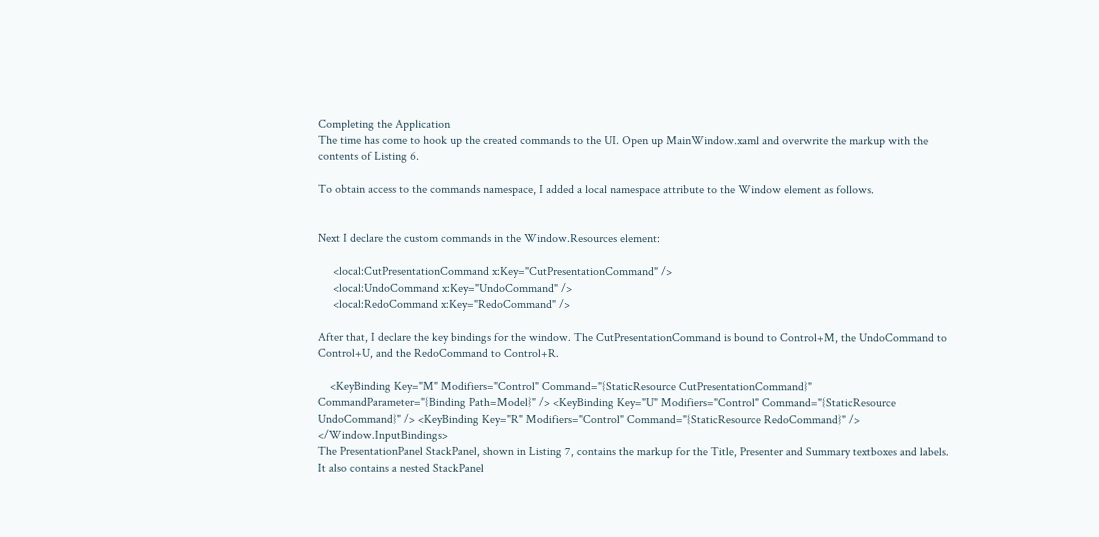Completing the Application
The time has come to hook up the created commands to the UI. Open up MainWindow.xaml and overwrite the markup with the contents of Listing 6.

To obtain access to the commands namespace, I added a local namespace attribute to the Window element as follows.


Next I declare the custom commands in the Window.Resources element:

     <local:CutPresentationCommand x:Key="CutPresentationCommand" />
     <local:UndoCommand x:Key="UndoCommand" />
     <local:RedoCommand x:Key="RedoCommand" />

After that, I declare the key bindings for the window. The CutPresentationCommand is bound to Control+M, the UndoCommand to Control+U, and the RedoCommand to Control+R.

    <KeyBinding Key="M" Modifiers="Control" Command="{StaticResource CutPresentationCommand}"
CommandParameter="{Binding Path=Model}" /> <KeyBinding Key="U" Modifiers="Control" Command="{StaticResource UndoCommand}" /> <KeyBinding Key="R" Modifiers="Control" Command="{StaticResource RedoCommand}" /> </Window.InputBindings>
The PresentationPanel StackPanel, shown in Listing 7, contains the markup for the Title, Presenter and Summary textboxes and labels. It also contains a nested StackPanel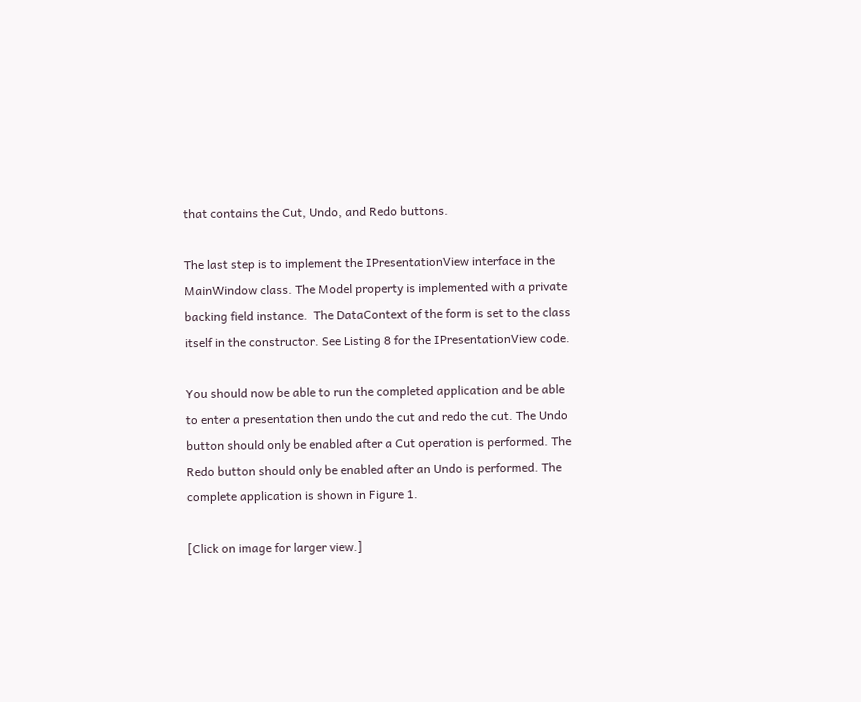that contains the Cut, Undo, and Redo buttons.

The last step is to implement the IPresentationView interface in the MainWindow class. The Model property is implemented with a private backing field instance.  The DataContext of the form is set to the class itself in the constructor. See Listing 8 for the IPresentationView code.

You should now be able to run the completed application and be able to enter a presentation then undo the cut and redo the cut. The Undo button should only be enabled after a Cut operation is performed. The Redo button should only be enabled after an Undo is performed. The complete application is shown in Figure 1.

[Click on image for larger view.]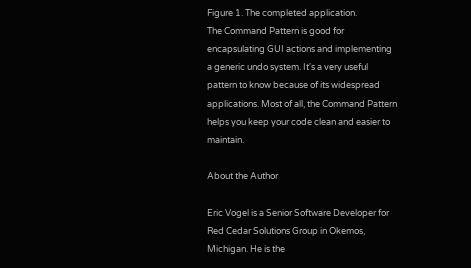Figure 1. The completed application.
The Command Pattern is good for encapsulating GUI actions and implementing a generic undo system. It's a very useful pattern to know because of its widespread applications. Most of all, the Command Pattern helps you keep your code clean and easier to maintain.

About the Author

Eric Vogel is a Senior Software Developer for Red Cedar Solutions Group in Okemos, Michigan. He is the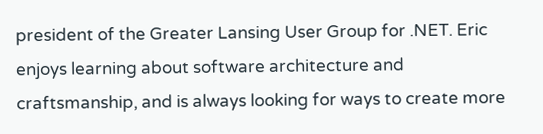president of the Greater Lansing User Group for .NET. Eric enjoys learning about software architecture and craftsmanship, and is always looking for ways to create more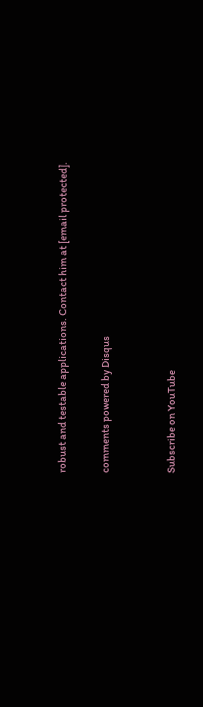robust and testable applications. Contact him at [email protected].

comments powered by Disqus


Subscribe on YouTube